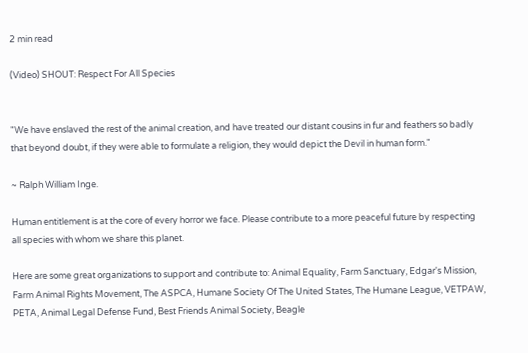2 min read

(Video) SHOUT: Respect For All Species


"We have enslaved the rest of the animal creation, and have treated our distant cousins in fur and feathers so badly that beyond doubt, if they were able to formulate a religion, they would depict the Devil in human form."

~ Ralph William Inge.

Human entitlement is at the core of every horror we face. Please contribute to a more peaceful future by respecting all species with whom we share this planet.

Here are some great organizations to support and contribute to: Animal Equality, Farm Sanctuary, Edgar's Mission, Farm Animal Rights Movement, The ASPCA, Humane Society Of The United States, The Humane League, VETPAW, PETA, Animal Legal Defense Fund, Best Friends Animal Society, Beagle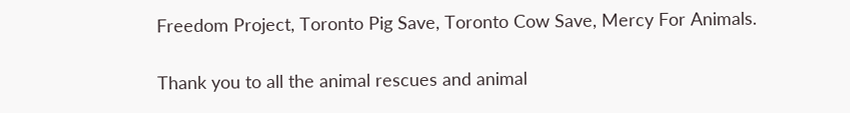Freedom Project, Toronto Pig Save, Toronto Cow Save, Mercy For Animals.

Thank you to all the animal rescues and animal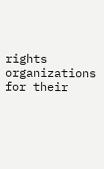rights organizations for their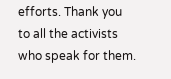efforts. Thank you to all the activists who speak for them.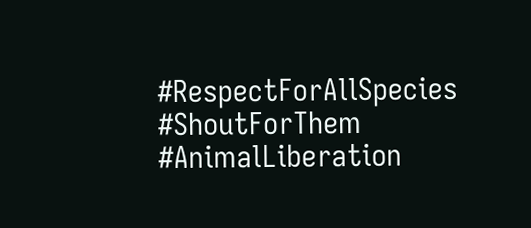#RespectForAllSpecies #ShoutForThem #AnimalLiberation